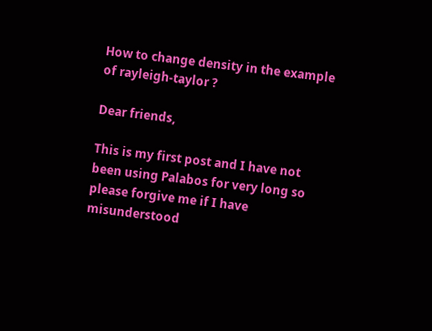How to change density in the example of rayleigh-taylor ?

Dear friends,

This is my first post and I have not been using Palabos for very long so please forgive me if I have misunderstood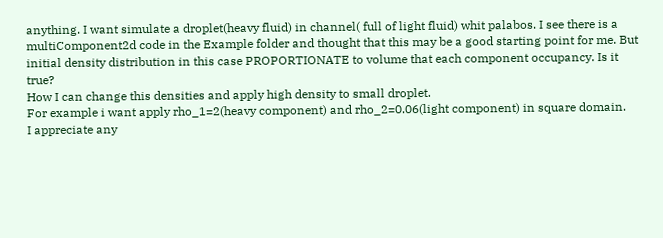anything. I want simulate a droplet(heavy fluid) in channel( full of light fluid) whit palabos. I see there is a multiComponent2d code in the Example folder and thought that this may be a good starting point for me. But initial density distribution in this case PROPORTIONATE to volume that each component occupancy. Is it true?
How I can change this densities and apply high density to small droplet.
For example i want apply rho_1=2(heavy component) and rho_2=0.06(light component) in square domain.
I appreciate any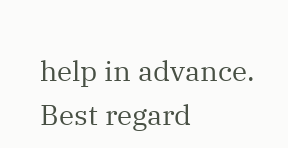help in advance.
Best regard